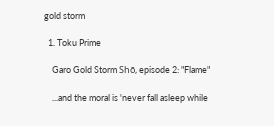gold storm

  1. Toku Prime

    Garo Gold Storm Shō, episode 2: "Flame"

    ...and the moral is 'never fall asleep while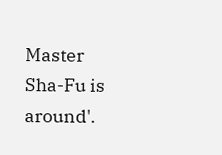Master Sha-Fu is around'.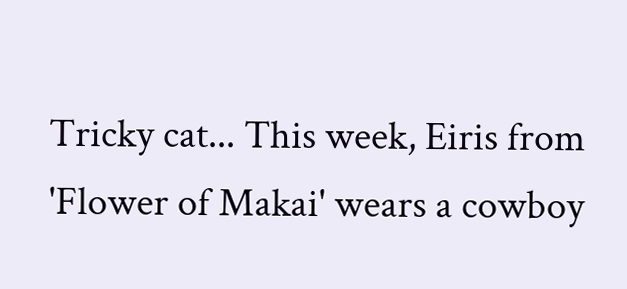Tricky cat... This week, Eiris from 'Flower of Makai' wears a cowboy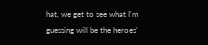hat, we get to see what I'm guessing will be the heroes'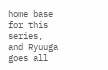home base for this series, and Ryuuga goes all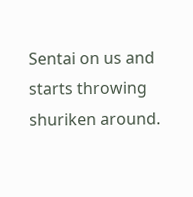Sentai on us and starts throwing shuriken around.